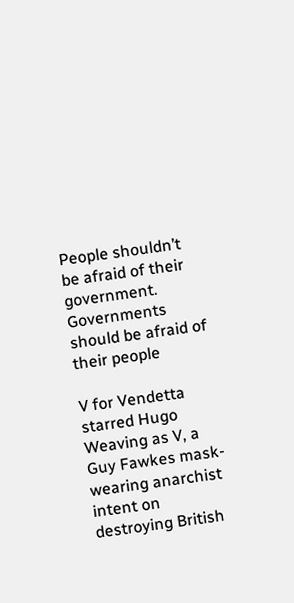People shouldn’t be afraid of their government. Governments should be afraid of their people

V for Vendetta starred Hugo Weaving as V, a Guy Fawkes mask-wearing anarchist intent on destroying British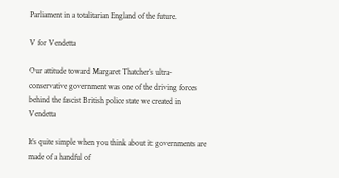Parliament in a totalitarian England of the future.

V for Vendetta

Our attitude toward Margaret Thatcher’s ultra-conservative government was one of the driving forces behind the fascist British police state we created in Vendetta

It’s quite simple when you think about it: governments are made of a handful of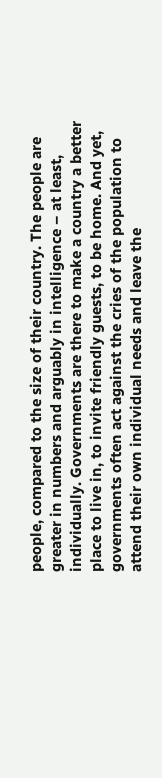people, compared to the size of their country. The people are greater in numbers and arguably in intelligence – at least, individually. Governments are there to make a country a better place to live in, to invite friendly guests, to be home. And yet, governments often act against the cries of the population to attend their own individual needs and leave the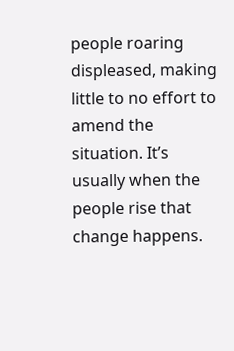people roaring displeased, making little to no effort to amend the situation. It’s usually when the people rise that change happens.